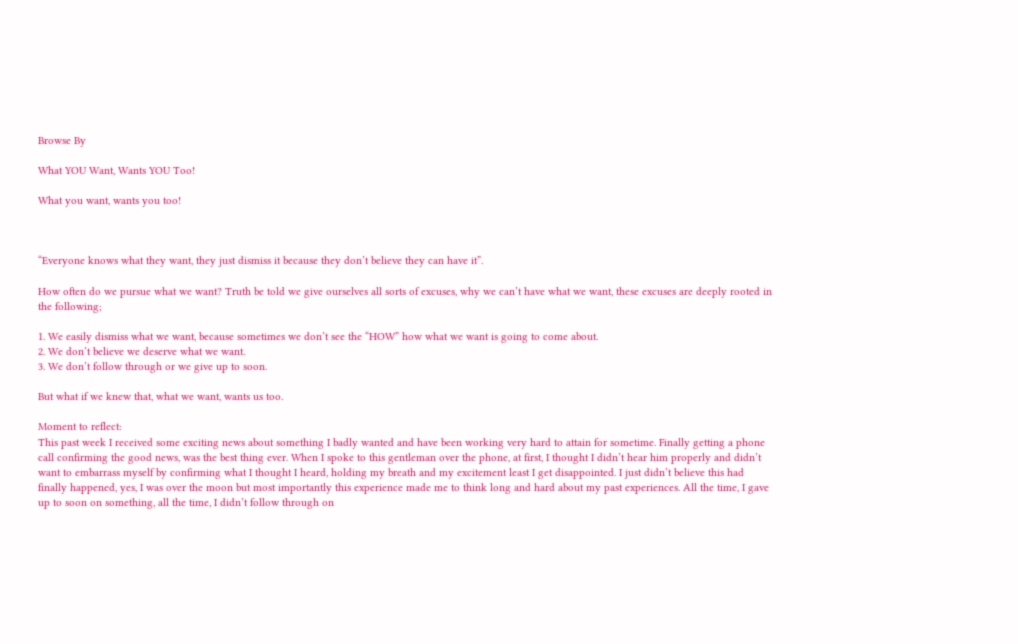Browse By

What YOU Want, Wants YOU Too!

What you want, wants you too!



“Everyone knows what they want, they just dismiss it because they don’t believe they can have it”.

How often do we pursue what we want? Truth be told we give ourselves all sorts of excuses, why we can’t have what we want, these excuses are deeply rooted in the following;

1. We easily dismiss what we want, because sometimes we don’t see the “HOW” how what we want is going to come about.
2. We don’t believe we deserve what we want.
3. We don’t follow through or we give up to soon.

But what if we knew that, what we want, wants us too.

Moment to reflect:
This past week I received some exciting news about something I badly wanted and have been working very hard to attain for sometime. Finally getting a phone call confirming the good news, was the best thing ever. When I spoke to this gentleman over the phone, at first, I thought I didn’t hear him properly and didn’t want to embarrass myself by confirming what I thought I heard, holding my breath and my excitement least I get disappointed. I just didn’t believe this had finally happened, yes, I was over the moon but most importantly this experience made me to think long and hard about my past experiences. All the time, I gave up to soon on something, all the time, I didn’t follow through on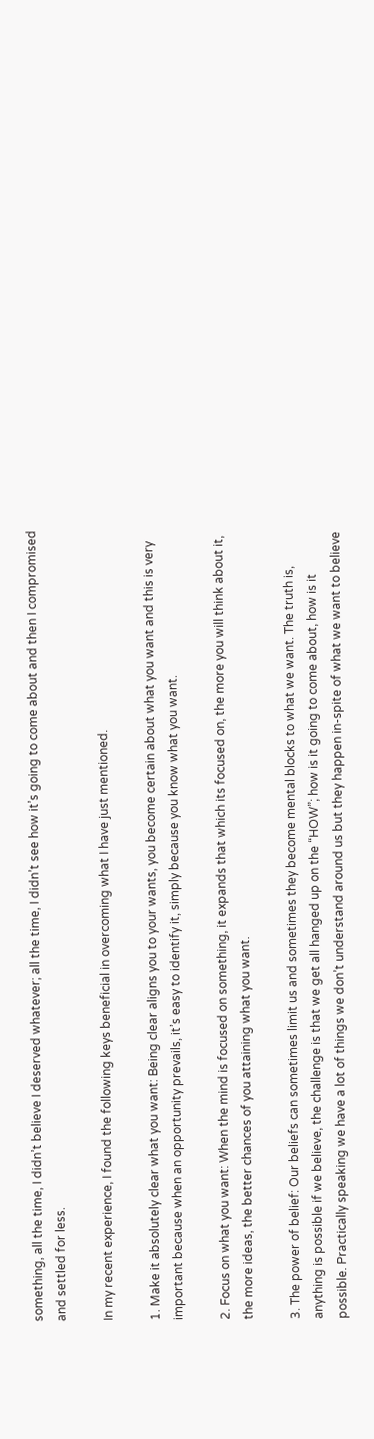something, all the time, I didn’t believe I deserved whatever; all the time, I didn’t see how it’s going to come about and then I compromised and settled for less.

In my recent experience, I found the following keys beneficial in overcoming what I have just mentioned.

1. Make it absolutely clear what you want: Being clear aligns you to your wants, you become certain about what you want and this is very important because when an opportunity prevails, it’s easy to identify it, simply because you know what you want.

2. Focus on what you want: When the mind is focused on something, it expands that which its focused on, the more you will think about it, the more ideas, the better chances of you attaining what you want.

3. The power of belief: Our beliefs can sometimes limit us and sometimes they become mental blocks to what we want. The truth is, anything is possible if we believe, the challenge is that we get all hanged up on the “HOW”; how is it going to come about, how is it possible. Practically speaking we have a lot of things we don’t understand around us but they happen in-spite of what we want to believe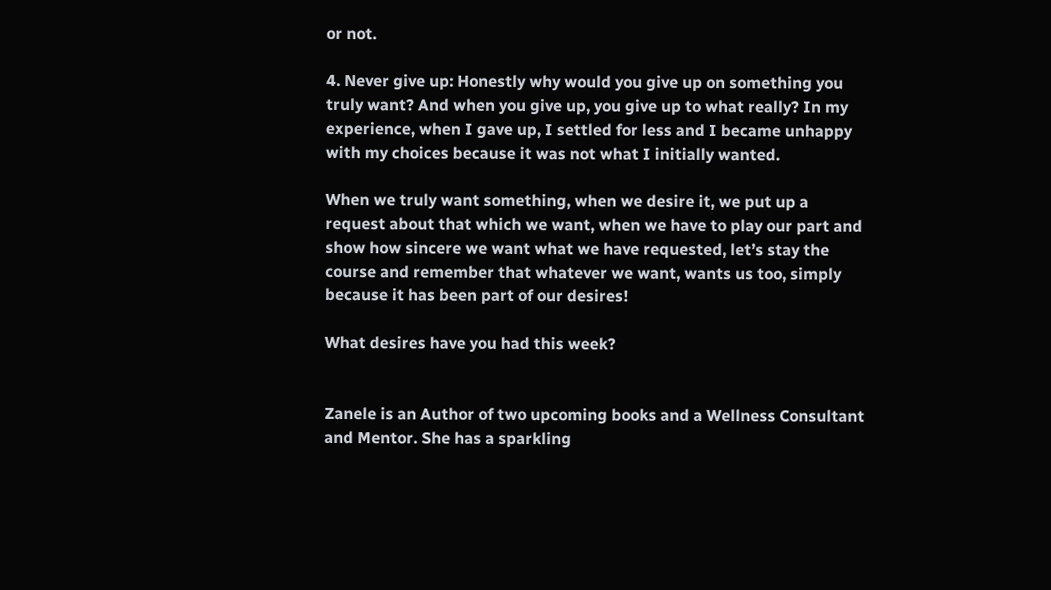or not.

4. Never give up: Honestly why would you give up on something you truly want? And when you give up, you give up to what really? In my experience, when I gave up, I settled for less and I became unhappy with my choices because it was not what I initially wanted.

When we truly want something, when we desire it, we put up a request about that which we want, when we have to play our part and show how sincere we want what we have requested, let’s stay the course and remember that whatever we want, wants us too, simply because it has been part of our desires!

What desires have you had this week?


Zanele is an Author of two upcoming books and a Wellness Consultant and Mentor. She has a sparkling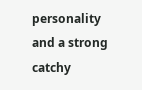personality and a strong catchy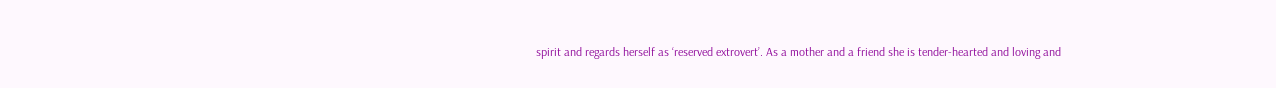spirit and regards herself as ‘reserved extrovert’. As a mother and a friend she is tender-hearted and loving and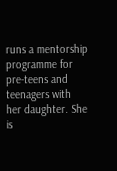runs a mentorship programme for pre-teens and teenagers with her daughter. She is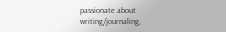passionate about writing/journaling,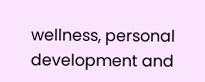wellness, personal development and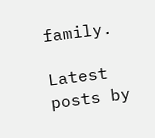family.

Latest posts by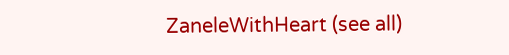ZaneleWithHeart (see all)